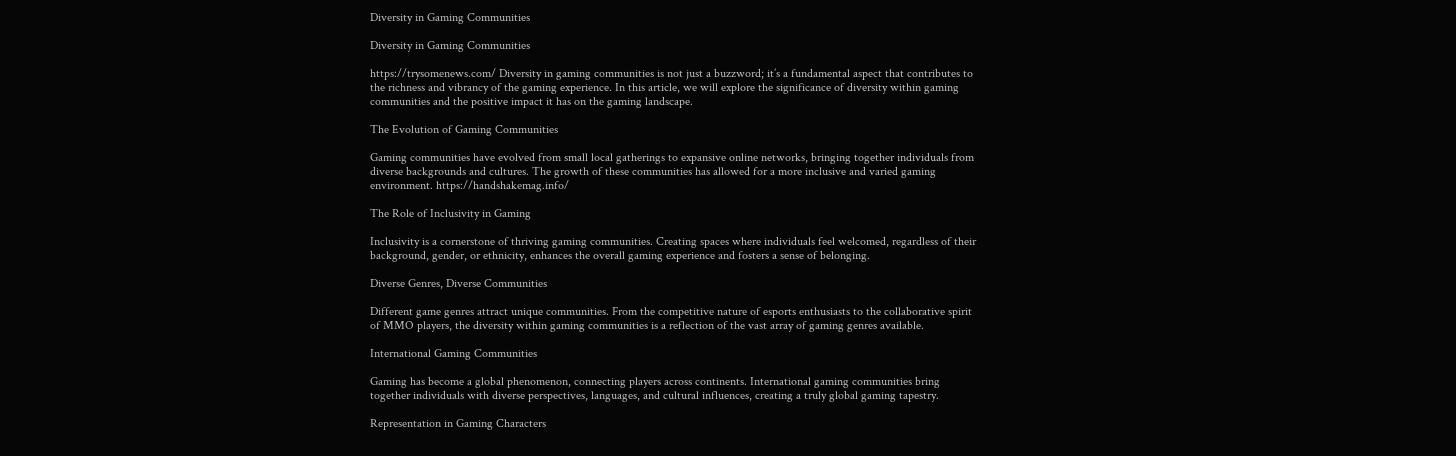Diversity in Gaming Communities

Diversity in Gaming Communities

https://trysomenews.com/ Diversity in gaming communities is not just a buzzword; it’s a fundamental aspect that contributes to the richness and vibrancy of the gaming experience. In this article, we will explore the significance of diversity within gaming communities and the positive impact it has on the gaming landscape.

The Evolution of Gaming Communities

Gaming communities have evolved from small local gatherings to expansive online networks, bringing together individuals from diverse backgrounds and cultures. The growth of these communities has allowed for a more inclusive and varied gaming environment. https://handshakemag.info/

The Role of Inclusivity in Gaming

Inclusivity is a cornerstone of thriving gaming communities. Creating spaces where individuals feel welcomed, regardless of their background, gender, or ethnicity, enhances the overall gaming experience and fosters a sense of belonging.

Diverse Genres, Diverse Communities

Different game genres attract unique communities. From the competitive nature of esports enthusiasts to the collaborative spirit of MMO players, the diversity within gaming communities is a reflection of the vast array of gaming genres available.

International Gaming Communities

Gaming has become a global phenomenon, connecting players across continents. International gaming communities bring together individuals with diverse perspectives, languages, and cultural influences, creating a truly global gaming tapestry.

Representation in Gaming Characters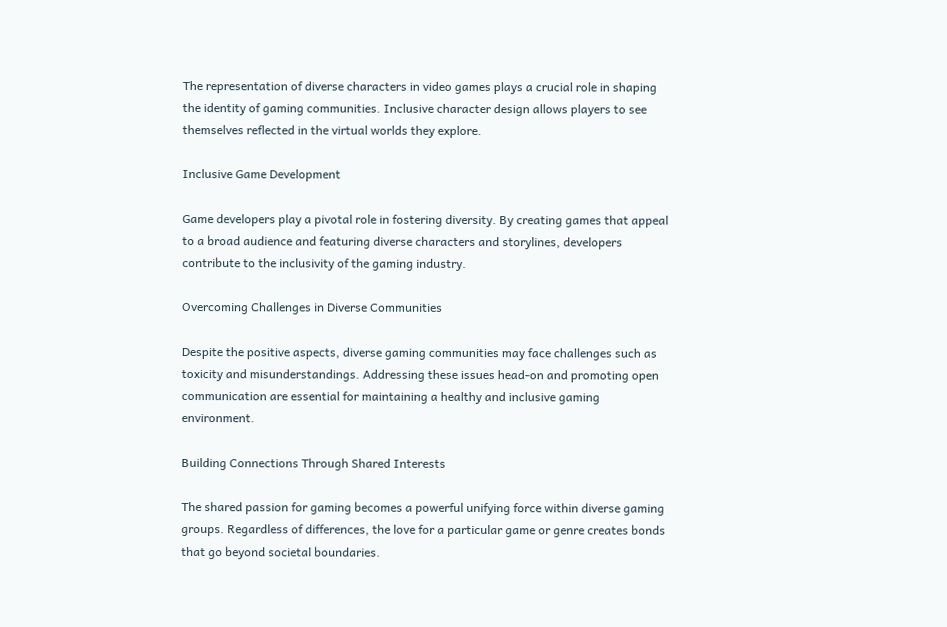The representation of diverse characters in video games plays a crucial role in shaping the identity of gaming communities. Inclusive character design allows players to see themselves reflected in the virtual worlds they explore.

Inclusive Game Development

Game developers play a pivotal role in fostering diversity. By creating games that appeal to a broad audience and featuring diverse characters and storylines, developers contribute to the inclusivity of the gaming industry.

Overcoming Challenges in Diverse Communities

Despite the positive aspects, diverse gaming communities may face challenges such as toxicity and misunderstandings. Addressing these issues head-on and promoting open communication are essential for maintaining a healthy and inclusive gaming environment.

Building Connections Through Shared Interests

The shared passion for gaming becomes a powerful unifying force within diverse gaming groups. Regardless of differences, the love for a particular game or genre creates bonds that go beyond societal boundaries.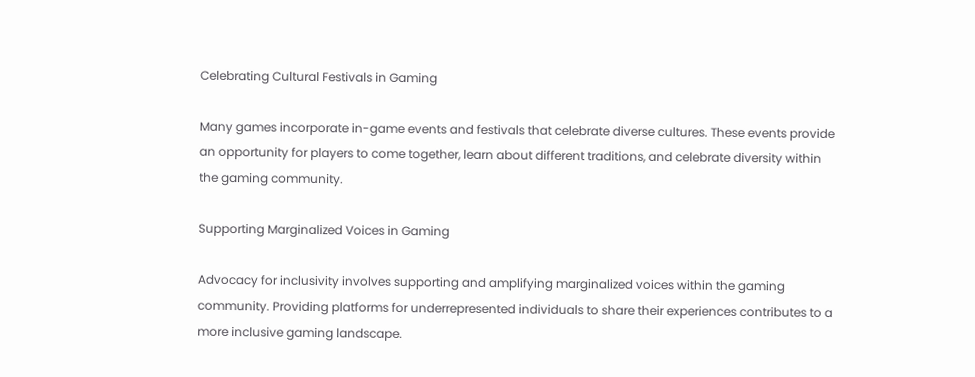Celebrating Cultural Festivals in Gaming

Many games incorporate in-game events and festivals that celebrate diverse cultures. These events provide an opportunity for players to come together, learn about different traditions, and celebrate diversity within the gaming community.

Supporting Marginalized Voices in Gaming

Advocacy for inclusivity involves supporting and amplifying marginalized voices within the gaming community. Providing platforms for underrepresented individuals to share their experiences contributes to a more inclusive gaming landscape.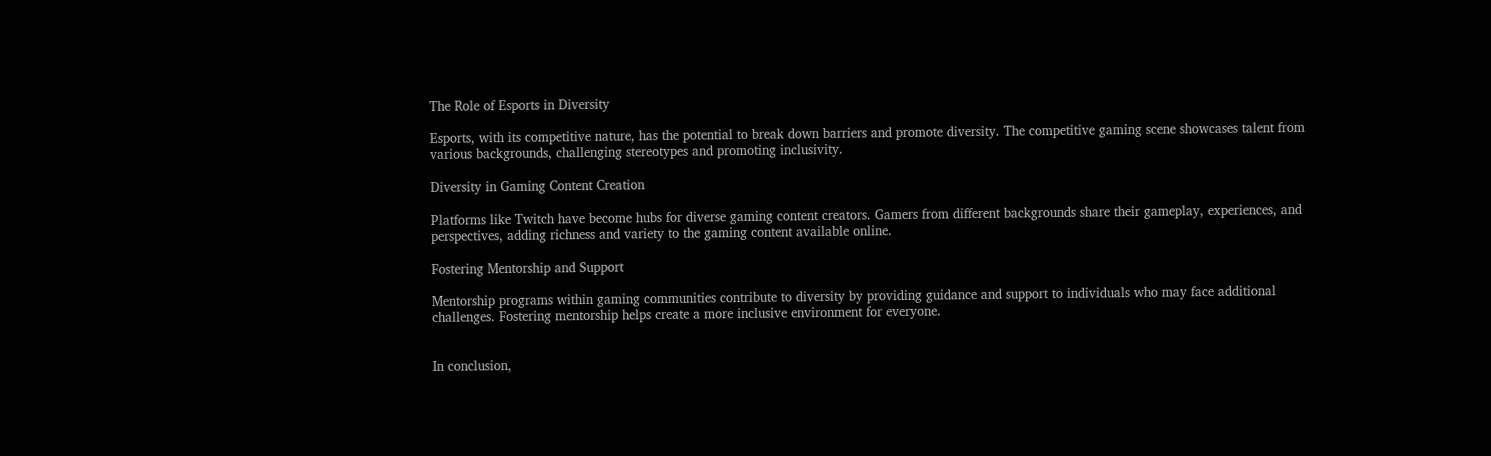The Role of Esports in Diversity

Esports, with its competitive nature, has the potential to break down barriers and promote diversity. The competitive gaming scene showcases talent from various backgrounds, challenging stereotypes and promoting inclusivity.

Diversity in Gaming Content Creation

Platforms like Twitch have become hubs for diverse gaming content creators. Gamers from different backgrounds share their gameplay, experiences, and perspectives, adding richness and variety to the gaming content available online.

Fostering Mentorship and Support

Mentorship programs within gaming communities contribute to diversity by providing guidance and support to individuals who may face additional challenges. Fostering mentorship helps create a more inclusive environment for everyone.


In conclusion,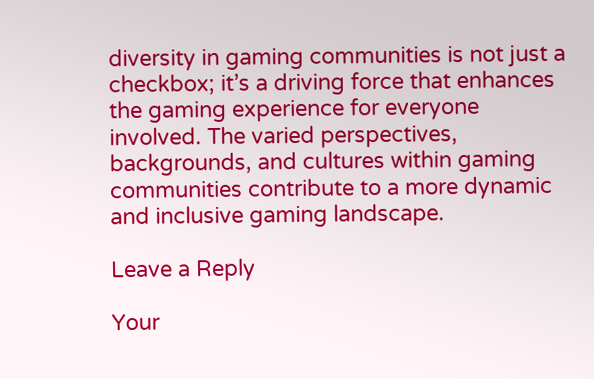diversity in gaming communities is not just a checkbox; it’s a driving force that enhances the gaming experience for everyone involved. The varied perspectives, backgrounds, and cultures within gaming communities contribute to a more dynamic and inclusive gaming landscape.

Leave a Reply

Your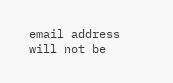email address will not be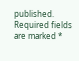published. Required fields are marked *